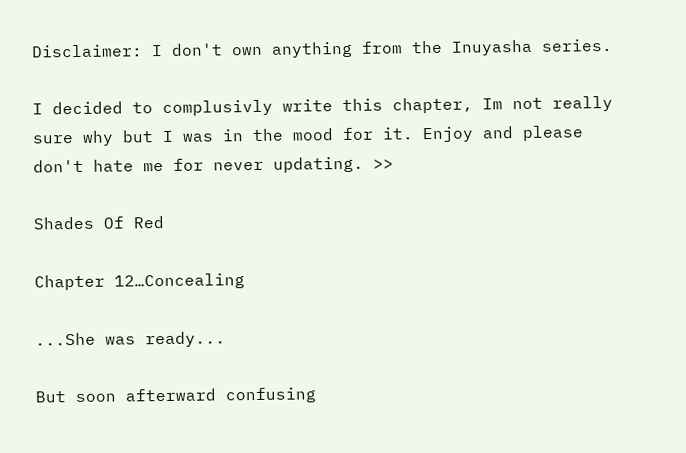Disclaimer: I don't own anything from the Inuyasha series.

I decided to complusivly write this chapter, Im not really sure why but I was in the mood for it. Enjoy and please don't hate me for never updating. >>

Shades Of Red

Chapter 12…Concealing

...She was ready...

But soon afterward confusing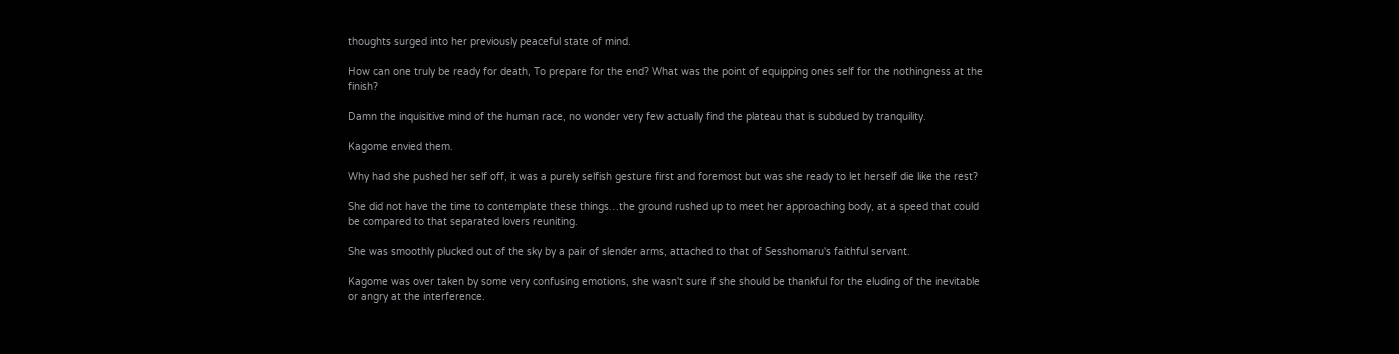thoughts surged into her previously peaceful state of mind.

How can one truly be ready for death, To prepare for the end? What was the point of equipping ones self for the nothingness at the finish?

Damn the inquisitive mind of the human race, no wonder very few actually find the plateau that is subdued by tranquility.

Kagome envied them.

Why had she pushed her self off, it was a purely selfish gesture first and foremost but was she ready to let herself die like the rest?

She did not have the time to contemplate these things…the ground rushed up to meet her approaching body, at a speed that could be compared to that separated lovers reuniting.

She was smoothly plucked out of the sky by a pair of slender arms, attached to that of Sesshomaru's faithful servant.

Kagome was over taken by some very confusing emotions, she wasn't sure if she should be thankful for the eluding of the inevitable or angry at the interference.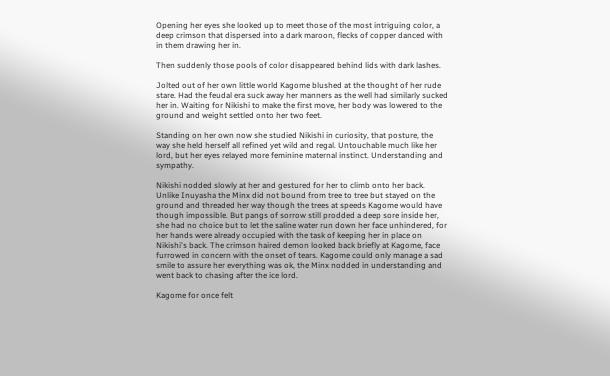Opening her eyes she looked up to meet those of the most intriguing color, a deep crimson that dispersed into a dark maroon, flecks of copper danced with in them drawing her in.

Then suddenly those pools of color disappeared behind lids with dark lashes.

Jolted out of her own little world Kagome blushed at the thought of her rude stare. Had the feudal era suck away her manners as the well had similarly sucked her in. Waiting for Nikishi to make the first move, her body was lowered to the ground and weight settled onto her two feet.

Standing on her own now she studied Nikishi in curiosity, that posture, the way she held herself all refined yet wild and regal. Untouchable much like her lord, but her eyes relayed more feminine maternal instinct. Understanding and sympathy.

Nikishi nodded slowly at her and gestured for her to climb onto her back. Unlike Inuyasha the Minx did not bound from tree to tree but stayed on the ground and threaded her way though the trees at speeds Kagome would have though impossible. But pangs of sorrow still prodded a deep sore inside her, she had no choice but to let the saline water run down her face unhindered, for her hands were already occupied with the task of keeping her in place on Nikishi's back. The crimson haired demon looked back briefly at Kagome, face furrowed in concern with the onset of tears. Kagome could only manage a sad smile to assure her everything was ok, the Minx nodded in understanding and went back to chasing after the ice lord.

Kagome for once felt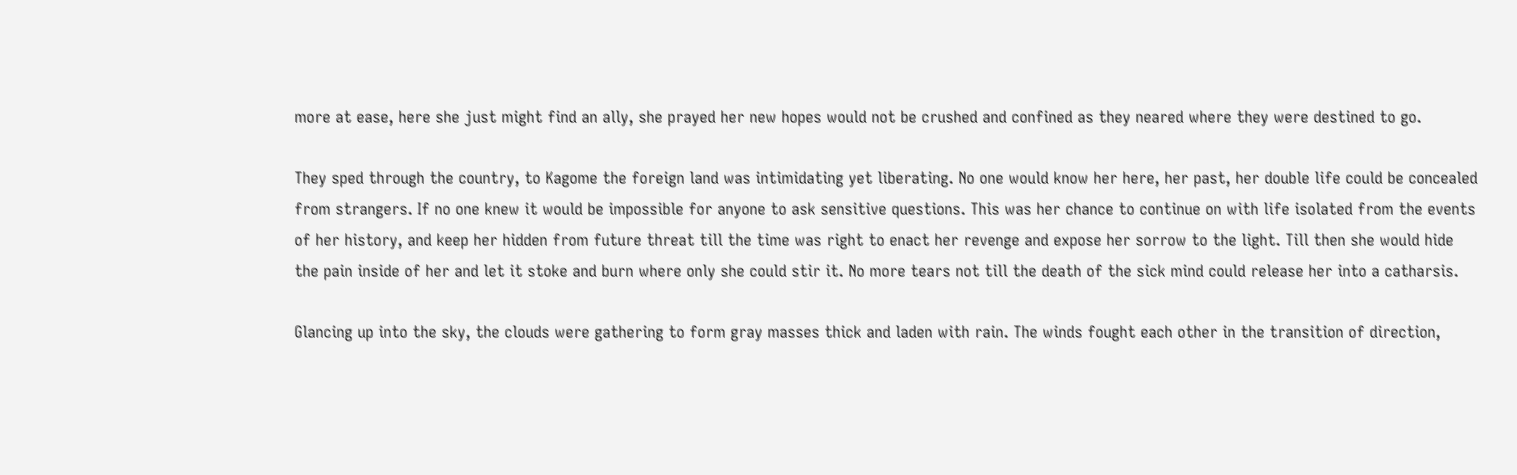more at ease, here she just might find an ally, she prayed her new hopes would not be crushed and confined as they neared where they were destined to go.

They sped through the country, to Kagome the foreign land was intimidating yet liberating. No one would know her here, her past, her double life could be concealed from strangers. If no one knew it would be impossible for anyone to ask sensitive questions. This was her chance to continue on with life isolated from the events of her history, and keep her hidden from future threat till the time was right to enact her revenge and expose her sorrow to the light. Till then she would hide the pain inside of her and let it stoke and burn where only she could stir it. No more tears not till the death of the sick mind could release her into a catharsis.

Glancing up into the sky, the clouds were gathering to form gray masses thick and laden with rain. The winds fought each other in the transition of direction,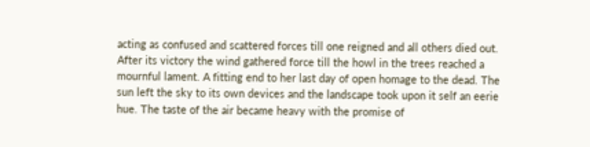acting as confused and scattered forces till one reigned and all others died out. After its victory the wind gathered force till the howl in the trees reached a mournful lament. A fitting end to her last day of open homage to the dead. The sun left the sky to its own devices and the landscape took upon it self an eerie hue. The taste of the air became heavy with the promise of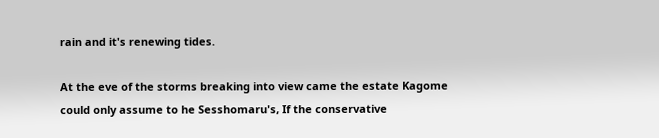rain and it's renewing tides.

At the eve of the storms breaking into view came the estate Kagome could only assume to he Sesshomaru's, If the conservative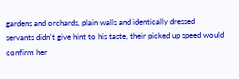gardens and orchards, plain walls and identically dressed servants didn't give hint to his taste, their picked up speed would confirm her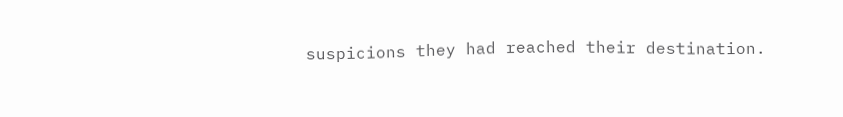suspicions they had reached their destination.